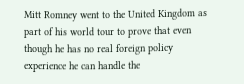Mitt Romney went to the United Kingdom as part of his world tour to prove that even though he has no real foreign policy experience he can handle the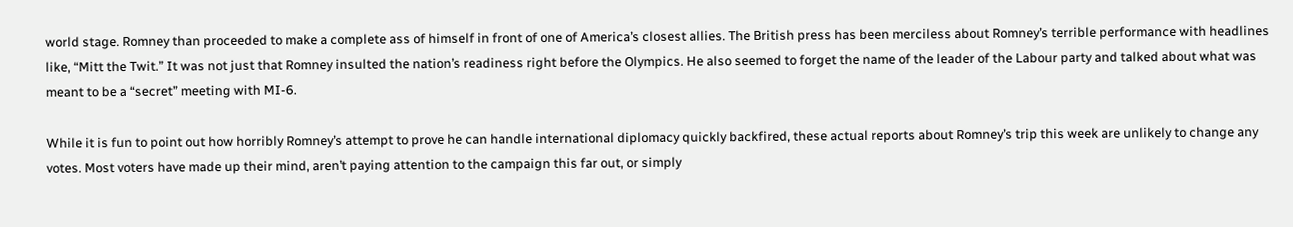world stage. Romney than proceeded to make a complete ass of himself in front of one of America’s closest allies. The British press has been merciless about Romney’s terrible performance with headlines like, “Mitt the Twit.” It was not just that Romney insulted the nation’s readiness right before the Olympics. He also seemed to forget the name of the leader of the Labour party and talked about what was meant to be a “secret” meeting with MI-6.

While it is fun to point out how horribly Romney’s attempt to prove he can handle international diplomacy quickly backfired, these actual reports about Romney’s trip this week are unlikely to change any votes. Most voters have made up their mind, aren’t paying attention to the campaign this far out, or simply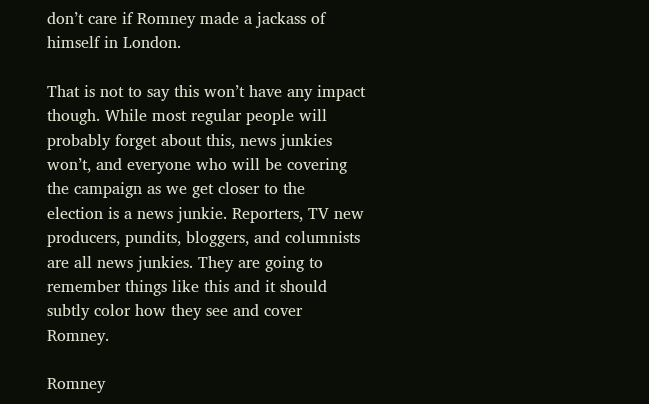don’t care if Romney made a jackass of himself in London.

That is not to say this won’t have any impact though. While most regular people will probably forget about this, news junkies won’t, and everyone who will be covering the campaign as we get closer to the election is a news junkie. Reporters, TV new producers, pundits, bloggers, and columnists are all news junkies. They are going to remember things like this and it should subtly color how they see and cover Romney.

Romney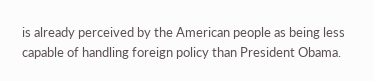is already perceived by the American people as being less capable of handling foreign policy than President Obama.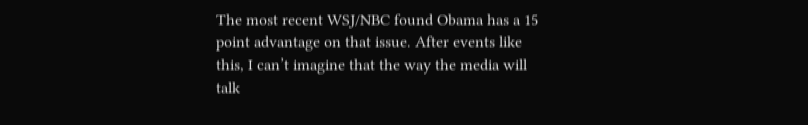The most recent WSJ/NBC found Obama has a 15 point advantage on that issue. After events like this, I can’t imagine that the way the media will talk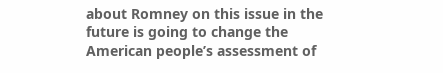about Romney on this issue in the future is going to change the American people’s assessment of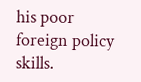his poor foreign policy skills.